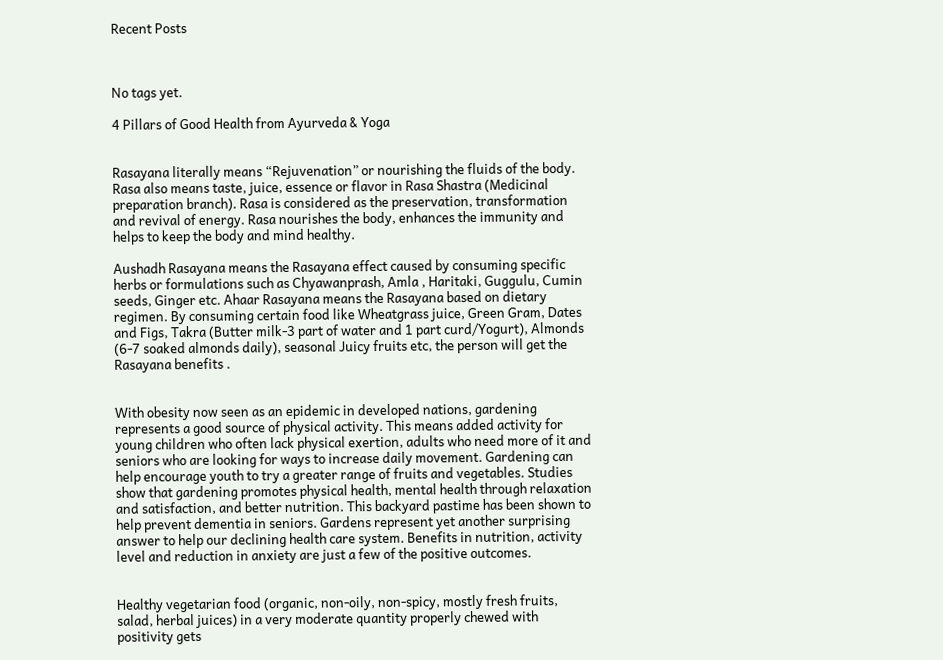Recent Posts



No tags yet.

4 Pillars of Good Health from Ayurveda & Yoga


Rasayana literally means “Rejuvenation” or nourishing the fluids of the body. Rasa also means taste, juice, essence or flavor in Rasa Shastra (Medicinal preparation branch). Rasa is considered as the preservation, transformation and revival of energy. Rasa nourishes the body, enhances the immunity and helps to keep the body and mind healthy.

Aushadh Rasayana means the Rasayana effect caused by consuming specific herbs or formulations such as Chyawanprash, Amla , Haritaki, Guggulu, Cumin seeds, Ginger etc. Ahaar Rasayana means the Rasayana based on dietary regimen. By consuming certain food like Wheatgrass juice, Green Gram, Dates and Figs, Takra (Butter milk-3 part of water and 1 part curd/Yogurt), Almonds (6-7 soaked almonds daily), seasonal Juicy fruits etc, the person will get the Rasayana benefits .


With obesity now seen as an epidemic in developed nations, gardening represents a good source of physical activity. This means added activity for young children who often lack physical exertion, adults who need more of it and seniors who are looking for ways to increase daily movement. Gardening can help encourage youth to try a greater range of fruits and vegetables. Studies show that gardening promotes physical health, mental health through relaxation and satisfaction, and better nutrition. This backyard pastime has been shown to help prevent dementia in seniors. Gardens represent yet another surprising answer to help our declining health care system. Benefits in nutrition, activity level and reduction in anxiety are just a few of the positive outcomes.


Healthy vegetarian food (organic, non-oily, non-spicy, mostly fresh fruits, salad, herbal juices) in a very moderate quantity properly chewed with positivity gets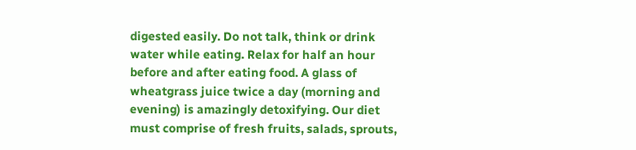digested easily. Do not talk, think or drink water while eating. Relax for half an hour before and after eating food. A glass of wheatgrass juice twice a day (morning and evening) is amazingly detoxifying. Our diet must comprise of fresh fruits, salads, sprouts,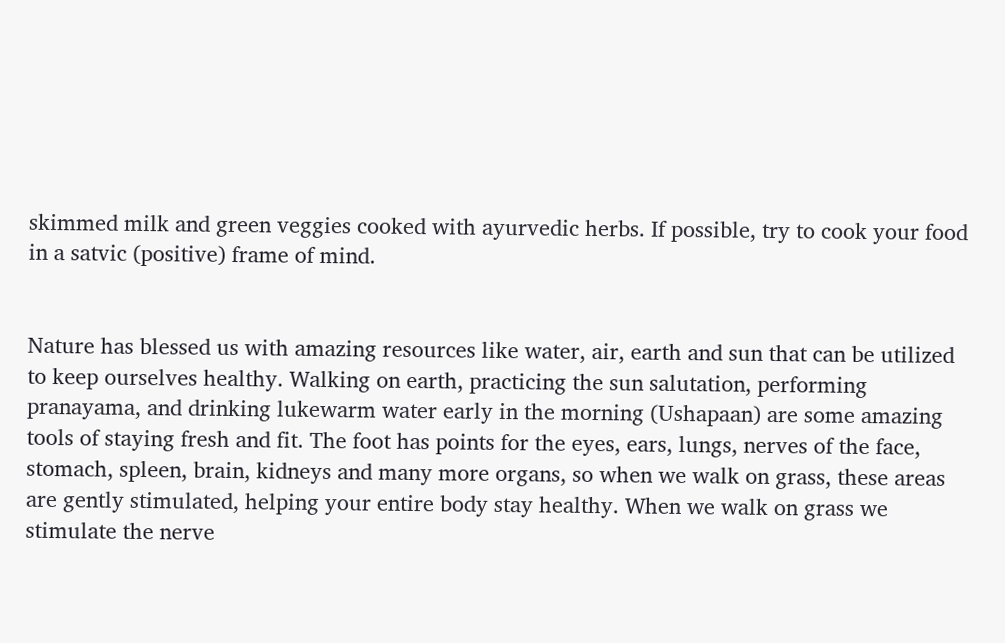skimmed milk and green veggies cooked with ayurvedic herbs. If possible, try to cook your food in a satvic (positive) frame of mind.


Nature has blessed us with amazing resources like water, air, earth and sun that can be utilized to keep ourselves healthy. Walking on earth, practicing the sun salutation, performing pranayama, and drinking lukewarm water early in the morning (Ushapaan) are some amazing tools of staying fresh and fit. The foot has points for the eyes, ears, lungs, nerves of the face, stomach, spleen, brain, kidneys and many more organs, so when we walk on grass, these areas are gently stimulated, helping your entire body stay healthy. When we walk on grass we stimulate the nerve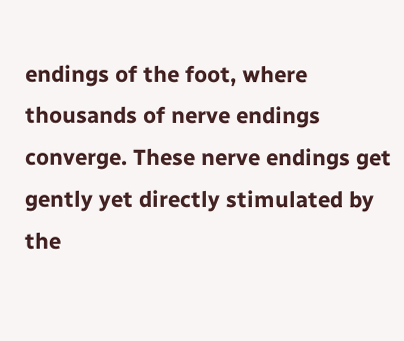endings of the foot, where thousands of nerve endings converge. These nerve endings get gently yet directly stimulated by the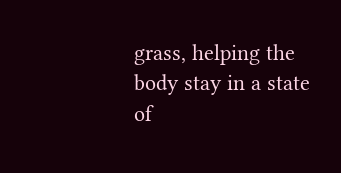grass, helping the body stay in a state of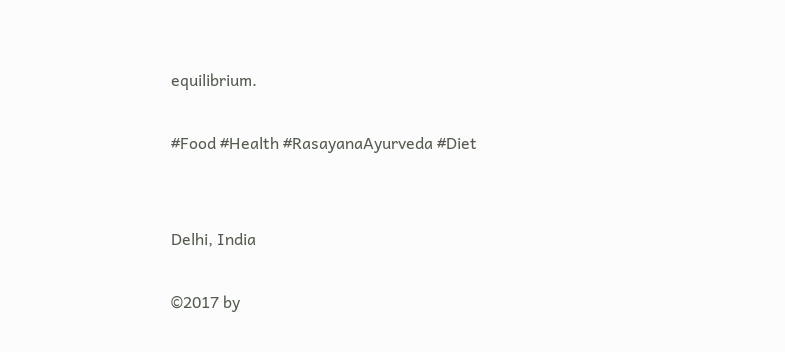equilibrium.

#Food #Health #RasayanaAyurveda #Diet


Delhi, India

©2017 by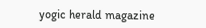yogic herald magazine